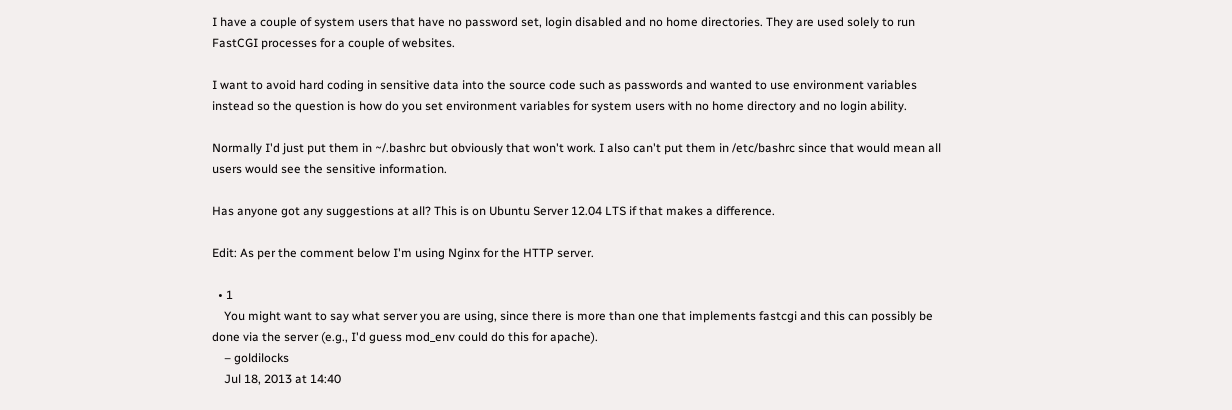I have a couple of system users that have no password set, login disabled and no home directories. They are used solely to run FastCGI processes for a couple of websites.

I want to avoid hard coding in sensitive data into the source code such as passwords and wanted to use environment variables instead so the question is how do you set environment variables for system users with no home directory and no login ability.

Normally I'd just put them in ~/.bashrc but obviously that won't work. I also can't put them in /etc/bashrc since that would mean all users would see the sensitive information.

Has anyone got any suggestions at all? This is on Ubuntu Server 12.04 LTS if that makes a difference.

Edit: As per the comment below I'm using Nginx for the HTTP server.

  • 1
    You might want to say what server you are using, since there is more than one that implements fastcgi and this can possibly be done via the server (e.g., I'd guess mod_env could do this for apache).
    – goldilocks
    Jul 18, 2013 at 14:40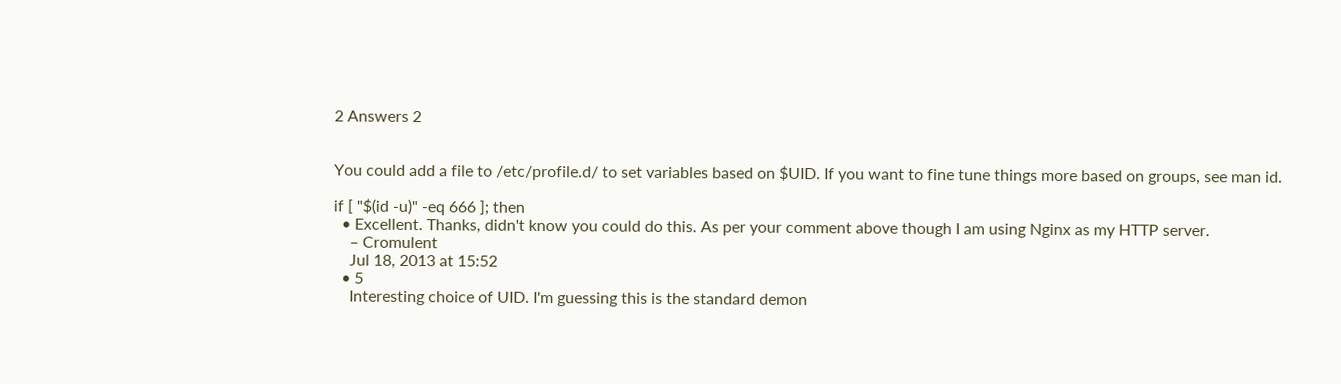2 Answers 2


You could add a file to /etc/profile.d/ to set variables based on $UID. If you want to fine tune things more based on groups, see man id.

if [ "$(id -u)" -eq 666 ]; then
  • Excellent. Thanks, didn't know you could do this. As per your comment above though I am using Nginx as my HTTP server.
    – Cromulent
    Jul 18, 2013 at 15:52
  • 5
    Interesting choice of UID. I'm guessing this is the standard demon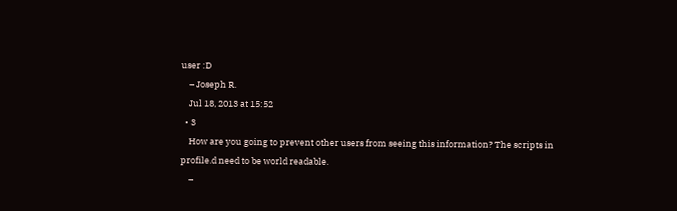user :D
    – Joseph R.
    Jul 18, 2013 at 15:52
  • 3
    How are you going to prevent other users from seeing this information? The scripts in profile.d need to be world readable.
    –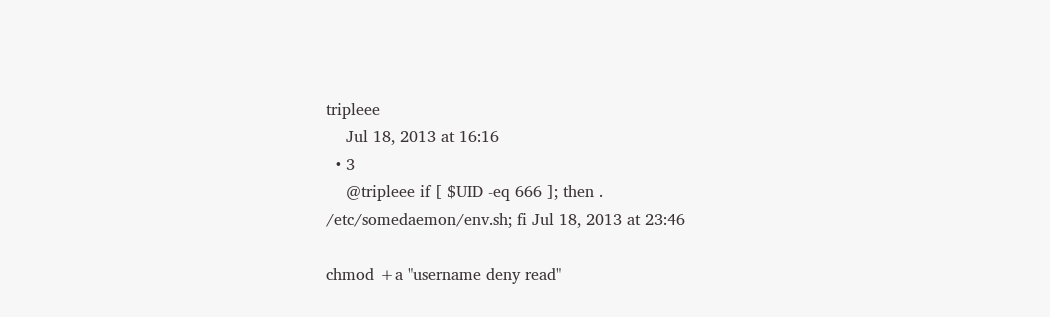tripleee
    Jul 18, 2013 at 16:16
  • 3
    @tripleee if [ $UID -eq 666 ]; then . /etc/somedaemon/env.sh; fi Jul 18, 2013 at 23:46

chmod +a "username deny read"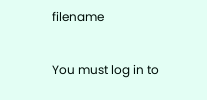filename

You must log in to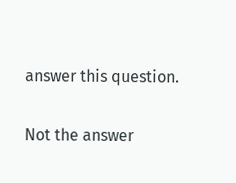answer this question.

Not the answer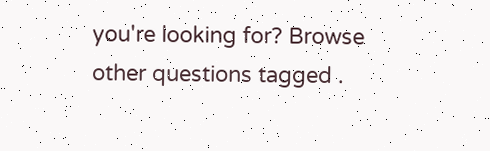you're looking for? Browse other questions tagged .